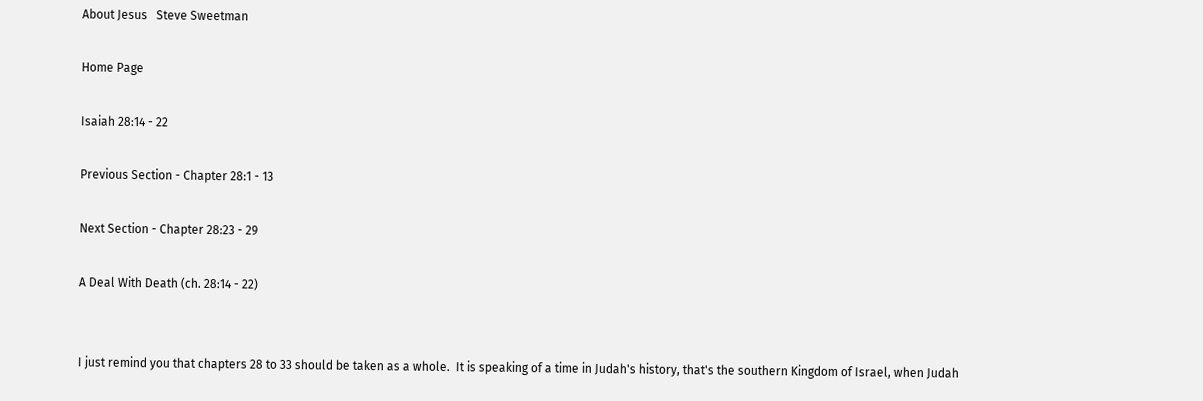About Jesus   Steve Sweetman

Home Page

Isaiah 28:14 - 22

Previous Section - Chapter 28:1 - 13

Next Section - Chapter 28:23 - 29

A Deal With Death (ch. 28:14 - 22)


I just remind you that chapters 28 to 33 should be taken as a whole.  It is speaking of a time in Judah's history, that's the southern Kingdom of Israel, when Judah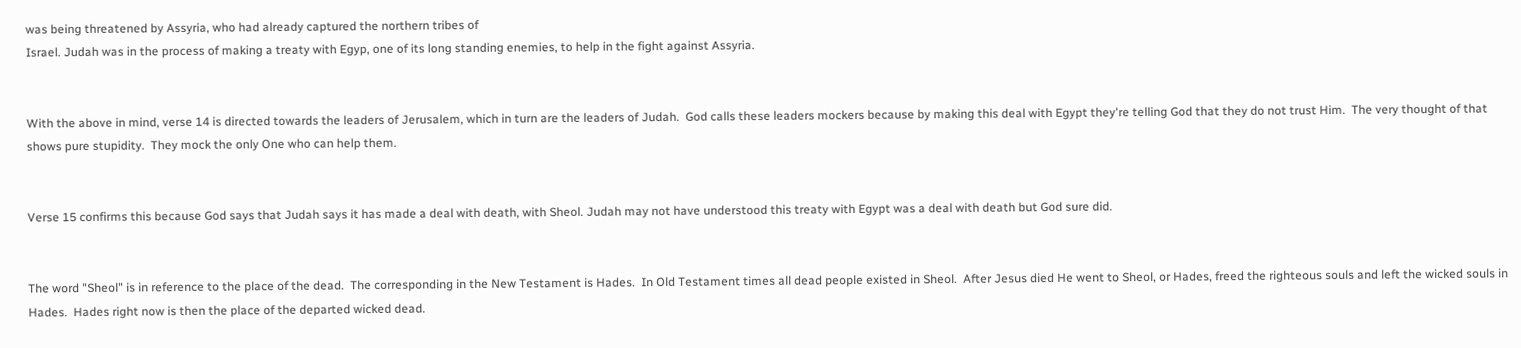was being threatened by Assyria, who had already captured the northern tribes of
Israel. Judah was in the process of making a treaty with Egyp, one of its long standing enemies, to help in the fight against Assyria.


With the above in mind, verse 14 is directed towards the leaders of Jerusalem, which in turn are the leaders of Judah.  God calls these leaders mockers because by making this deal with Egypt they're telling God that they do not trust Him.  The very thought of that shows pure stupidity.  They mock the only One who can help them.


Verse 15 confirms this because God says that Judah says it has made a deal with death, with Sheol. Judah may not have understood this treaty with Egypt was a deal with death but God sure did.


The word "Sheol" is in reference to the place of the dead.  The corresponding in the New Testament is Hades.  In Old Testament times all dead people existed in Sheol.  After Jesus died He went to Sheol, or Hades, freed the righteous souls and left the wicked souls in Hades.  Hades right now is then the place of the departed wicked dead.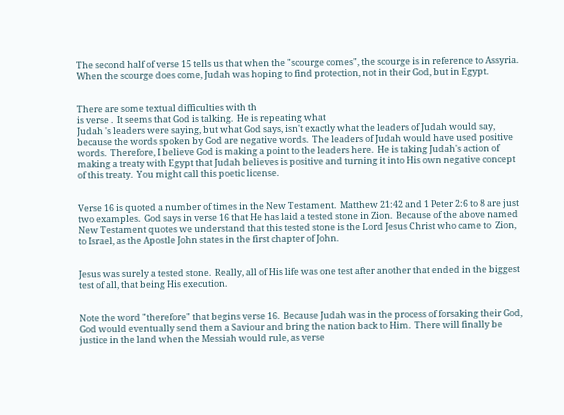The second half of verse 15 tells us that when the "scourge comes", the scourge is in reference to Assyria.  When the scourge does come, Judah was hoping to find protection, not in their God, but in Egypt.


There are some textual difficulties with th
is verse .  It seems that God is talking.  He is repeating what
Judah 's leaders were saying, but what God says, isn't exactly what the leaders of Judah would say, because the words spoken by God are negative words.  The leaders of Judah would have used positive words.  Therefore, I believe God is making a point to the leaders here.  He is taking Judah's action of making a treaty with Egypt that Judah believes is positive and turning it into His own negative concept of this treaty.  You might call this poetic license.


Verse 16 is quoted a number of times in the New Testament.  Matthew 21:42 and 1 Peter 2:6 to 8 are just two examples.  God says in verse 16 that He has laid a tested stone in Zion.  Because of the above named New Testament quotes we understand that this tested stone is the Lord Jesus Christ who came to  Zion, to Israel, as the Apostle John states in the first chapter of John.


Jesus was surely a tested stone.  Really, all of His life was one test after another that ended in the biggest test of all, that being His execution.


Note the word "therefore" that begins verse 16.  Because Judah was in the process of forsaking their God, God would eventually send them a Saviour and bring the nation back to Him.  There will finally be justice in the land when the Messiah would rule, as verse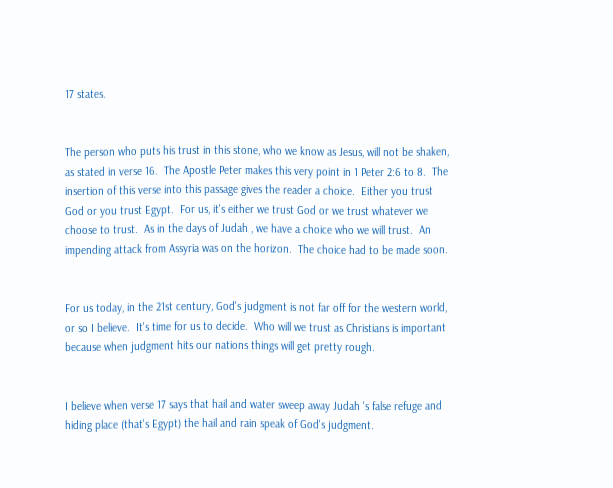17 states.


The person who puts his trust in this stone, who we know as Jesus, will not be shaken, as stated in verse 16.  The Apostle Peter makes this very point in 1 Peter 2:6 to 8.  The insertion of this verse into this passage gives the reader a choice.  Either you trust God or you trust Egypt.  For us, it's either we trust God or we trust whatever we choose to trust.  As in the days of Judah , we have a choice who we will trust.  An impending attack from Assyria was on the horizon.  The choice had to be made soon.


For us today, in the 21st century, God's judgment is not far off for the western world, or so I believe.  It's time for us to decide.  Who will we trust as Christians is important because when judgment hits our nations things will get pretty rough.


I believe when verse 17 says that hail and water sweep away Judah 's false refuge and hiding place (that's Egypt) the hail and rain speak of God's judgment.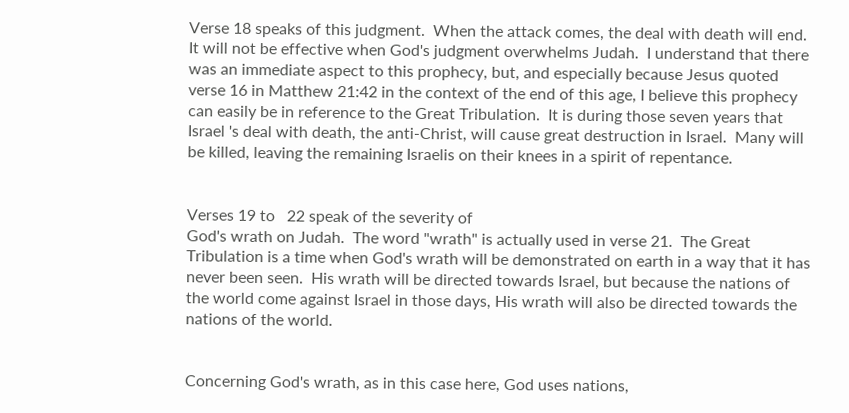Verse 18 speaks of this judgment.  When the attack comes, the deal with death will end.  It will not be effective when God's judgment overwhelms Judah.  I understand that there was an immediate aspect to this prophecy, but, and especially because Jesus quoted verse 16 in Matthew 21:42 in the context of the end of this age, I believe this prophecy can easily be in reference to the Great Tribulation.  It is during those seven years that Israel 's deal with death, the anti-Christ, will cause great destruction in Israel.  Many will be killed, leaving the remaining Israelis on their knees in a spirit of repentance.


Verses 19 to   22 speak of the severity of
God's wrath on Judah.  The word "wrath" is actually used in verse 21.  The Great Tribulation is a time when God's wrath will be demonstrated on earth in a way that it has never been seen.  His wrath will be directed towards Israel, but because the nations of the world come against Israel in those days, His wrath will also be directed towards the nations of the world.


Concerning God's wrath, as in this case here, God uses nations,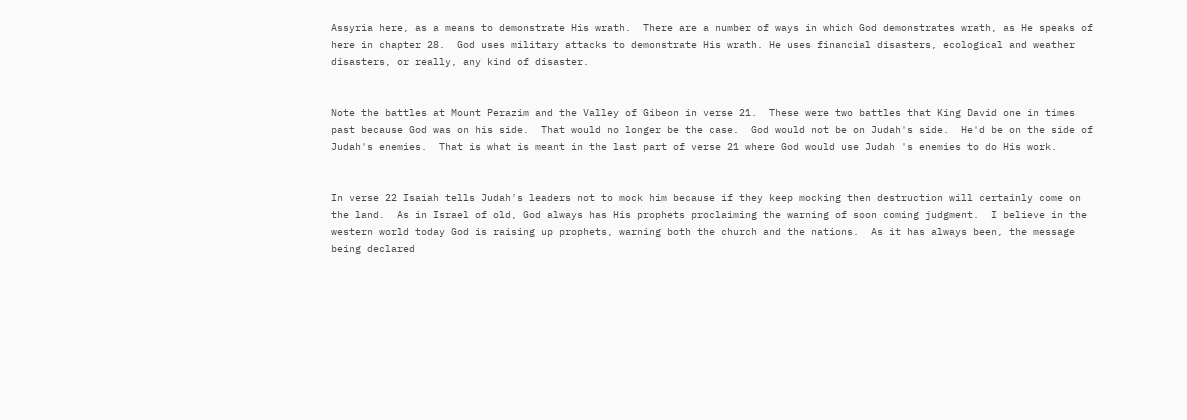Assyria here, as a means to demonstrate His wrath.  There are a number of ways in which God demonstrates wrath, as He speaks of here in chapter 28.  God uses military attacks to demonstrate His wrath. He uses financial disasters, ecological and weather disasters, or really, any kind of disaster.


Note the battles at Mount Perazim and the Valley of Gibeon in verse 21.  These were two battles that King David one in times past because God was on his side.  That would no longer be the case.  God would not be on Judah's side.  He'd be on the side of Judah's enemies.  That is what is meant in the last part of verse 21 where God would use Judah 's enemies to do His work.


In verse 22 Isaiah tells Judah's leaders not to mock him because if they keep mocking then destruction will certainly come on the land.  As in Israel of old, God always has His prophets proclaiming the warning of soon coming judgment.  I believe in the western world today God is raising up prophets, warning both the church and the nations.  As it has always been, the message being declared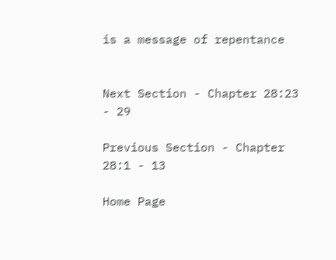is a message of repentance


Next Section - Chapter 28:23 - 29

Previous Section - Chapter 28:1 - 13

Home Page